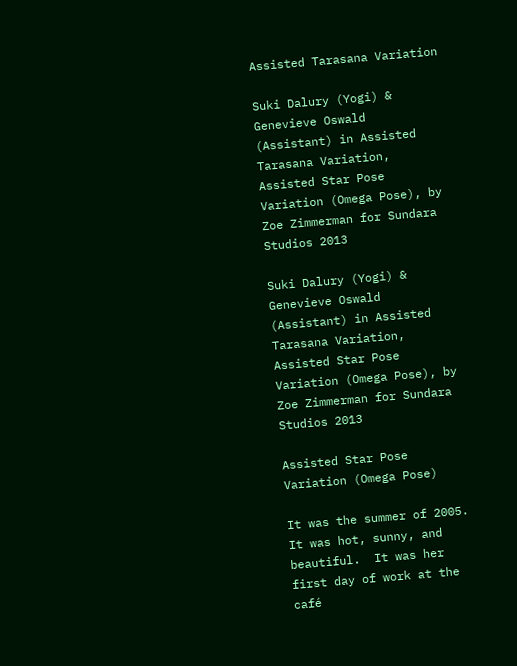Assisted Tarasana Variation

Suki Dalury (Yogi) & Genevieve Oswald (Assistant) in Assisted Tarasana Variation, Assisted Star Pose Variation (Omega Pose), by Zoe Zimmerman for Sundara Studios 2013

Suki Dalury (Yogi) & Genevieve Oswald (Assistant) in Assisted Tarasana Variation, Assisted Star Pose Variation (Omega Pose), by Zoe Zimmerman for Sundara Studios 2013

Assisted Star Pose Variation (Omega Pose)

It was the summer of 2005.  It was hot, sunny, and beautiful.  It was her first day of work at the café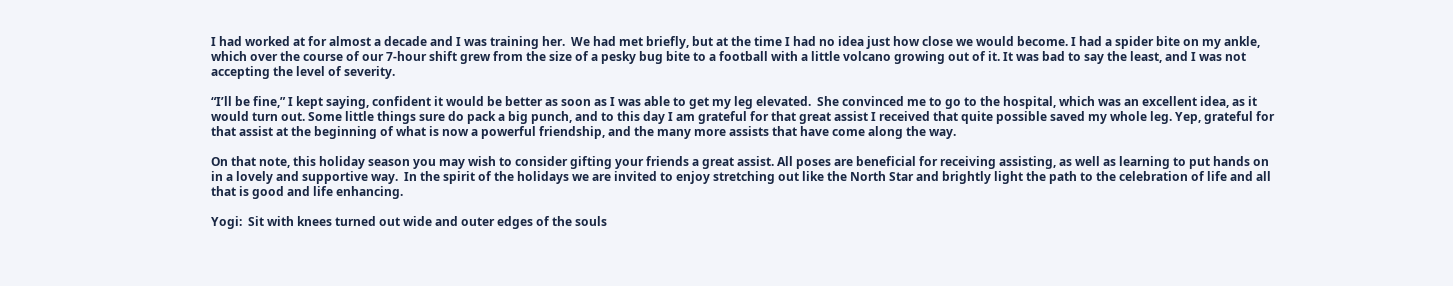I had worked at for almost a decade and I was training her.  We had met briefly, but at the time I had no idea just how close we would become. I had a spider bite on my ankle, which over the course of our 7-hour shift grew from the size of a pesky bug bite to a football with a little volcano growing out of it. It was bad to say the least, and I was not accepting the level of severity.

“I’ll be fine,” I kept saying, confident it would be better as soon as I was able to get my leg elevated.  She convinced me to go to the hospital, which was an excellent idea, as it would turn out. Some little things sure do pack a big punch, and to this day I am grateful for that great assist I received that quite possible saved my whole leg. Yep, grateful for that assist at the beginning of what is now a powerful friendship, and the many more assists that have come along the way.

On that note, this holiday season you may wish to consider gifting your friends a great assist. All poses are beneficial for receiving assisting, as well as learning to put hands on in a lovely and supportive way.  In the spirit of the holidays we are invited to enjoy stretching out like the North Star and brightly light the path to the celebration of life and all that is good and life enhancing.

Yogi:  Sit with knees turned out wide and outer edges of the souls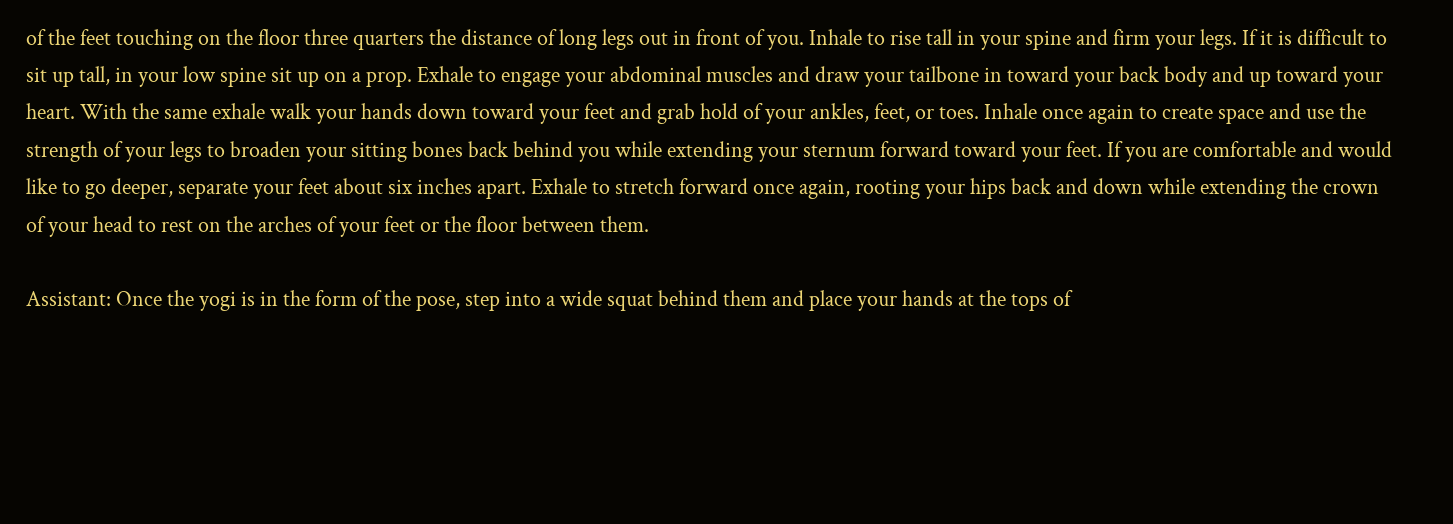of the feet touching on the floor three quarters the distance of long legs out in front of you. Inhale to rise tall in your spine and firm your legs. If it is difficult to sit up tall, in your low spine sit up on a prop. Exhale to engage your abdominal muscles and draw your tailbone in toward your back body and up toward your heart. With the same exhale walk your hands down toward your feet and grab hold of your ankles, feet, or toes. Inhale once again to create space and use the strength of your legs to broaden your sitting bones back behind you while extending your sternum forward toward your feet. If you are comfortable and would like to go deeper, separate your feet about six inches apart. Exhale to stretch forward once again, rooting your hips back and down while extending the crown of your head to rest on the arches of your feet or the floor between them.

Assistant: Once the yogi is in the form of the pose, step into a wide squat behind them and place your hands at the tops of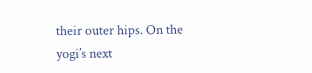their outer hips. On the yogi’s next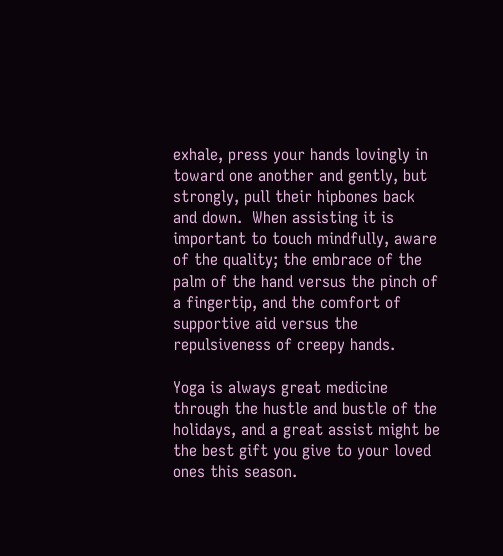exhale, press your hands lovingly in toward one another and gently, but strongly, pull their hipbones back and down.  When assisting it is important to touch mindfully, aware of the quality; the embrace of the palm of the hand versus the pinch of a fingertip, and the comfort of supportive aid versus the repulsiveness of creepy hands.

Yoga is always great medicine through the hustle and bustle of the holidays, and a great assist might be the best gift you give to your loved ones this season.